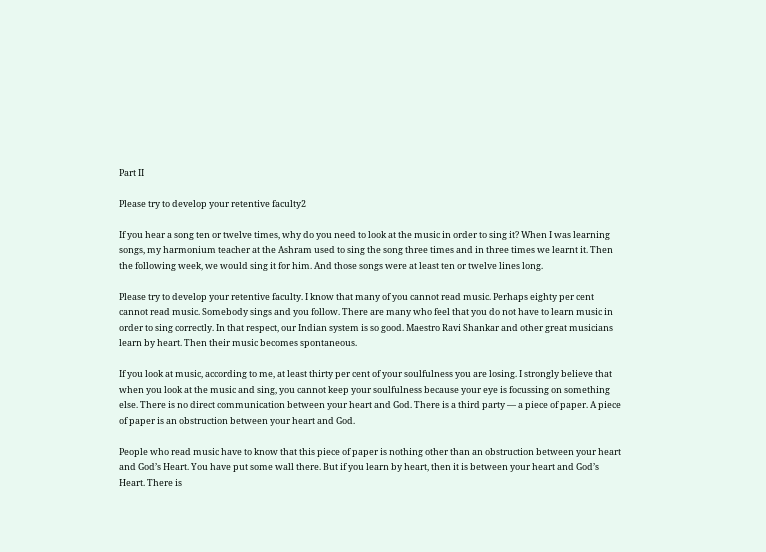Part II

Please try to develop your retentive faculty2

If you hear a song ten or twelve times, why do you need to look at the music in order to sing it? When I was learning songs, my harmonium teacher at the Ashram used to sing the song three times and in three times we learnt it. Then the following week, we would sing it for him. And those songs were at least ten or twelve lines long.

Please try to develop your retentive faculty. I know that many of you cannot read music. Perhaps eighty per cent cannot read music. Somebody sings and you follow. There are many who feel that you do not have to learn music in order to sing correctly. In that respect, our Indian system is so good. Maestro Ravi Shankar and other great musicians learn by heart. Then their music becomes spontaneous.

If you look at music, according to me, at least thirty per cent of your soulfulness you are losing. I strongly believe that when you look at the music and sing, you cannot keep your soulfulness because your eye is focussing on something else. There is no direct communication between your heart and God. There is a third party — a piece of paper. A piece of paper is an obstruction between your heart and God.

People who read music have to know that this piece of paper is nothing other than an obstruction between your heart and God’s Heart. You have put some wall there. But if you learn by heart, then it is between your heart and God’s Heart. There is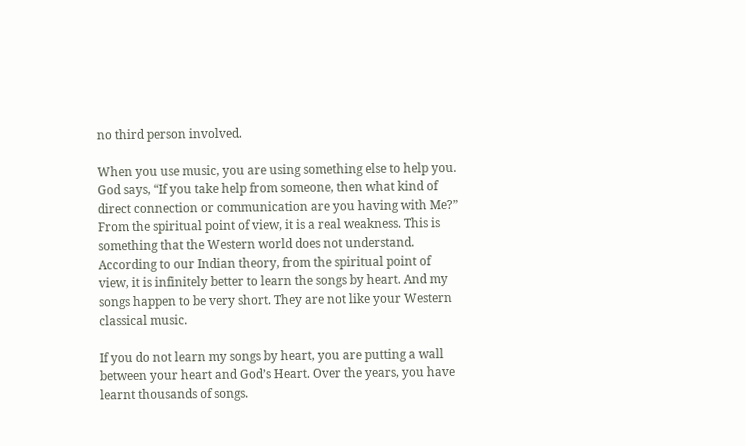no third person involved.

When you use music, you are using something else to help you. God says, “If you take help from someone, then what kind of direct connection or communication are you having with Me?” From the spiritual point of view, it is a real weakness. This is something that the Western world does not understand. According to our Indian theory, from the spiritual point of view, it is infinitely better to learn the songs by heart. And my songs happen to be very short. They are not like your Western classical music.

If you do not learn my songs by heart, you are putting a wall between your heart and God’s Heart. Over the years, you have learnt thousands of songs.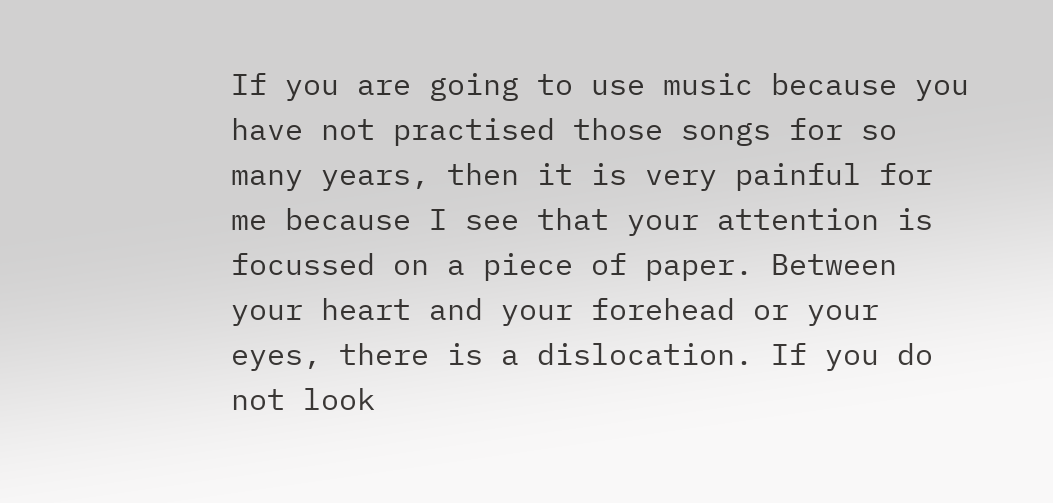If you are going to use music because you have not practised those songs for so many years, then it is very painful for me because I see that your attention is focussed on a piece of paper. Between your heart and your forehead or your eyes, there is a dislocation. If you do not look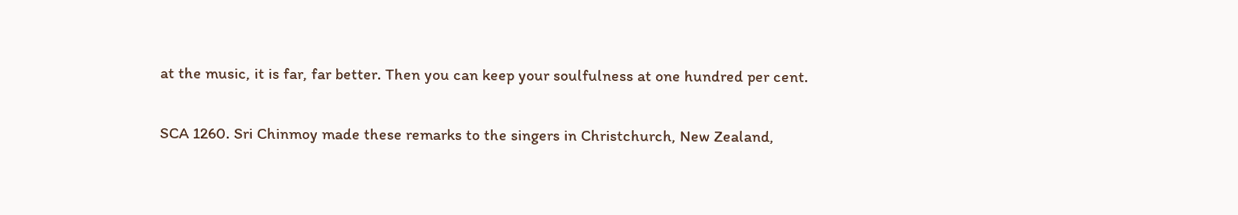at the music, it is far, far better. Then you can keep your soulfulness at one hundred per cent.

SCA 1260. Sri Chinmoy made these remarks to the singers in Christchurch, New Zealand,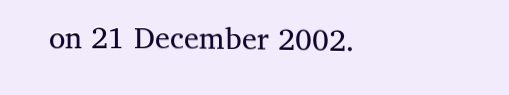on 21 December 2002.